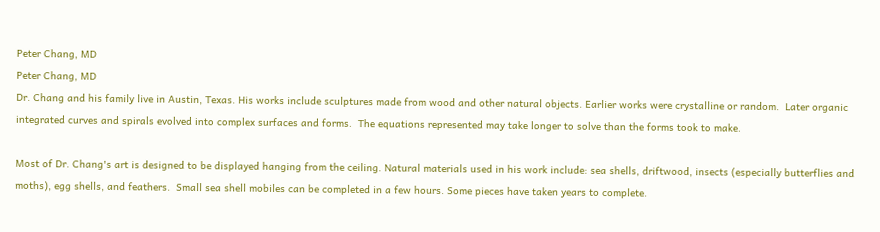Peter Chang, MD
Peter Chang, MD
Dr. Chang and his family live in Austin, Texas. His works include sculptures made from wood and other natural objects. Earlier works were crystalline or random.  Later organic integrated curves and spirals evolved into complex surfaces and forms.  The equations represented may take longer to solve than the forms took to make.

Most of Dr. Chang's art is designed to be displayed hanging from the ceiling. Natural materials used in his work include: sea shells, driftwood, insects (especially butterflies and moths), egg shells, and feathers.  Small sea shell mobiles can be completed in a few hours. Some pieces have taken years to complete.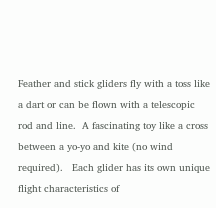Feather and stick gliders fly with a toss like a dart or can be flown with a telescopic rod and line.  A fascinating toy like a cross between a yo-yo and kite (no wind required).   Each glider has its own unique flight characteristics of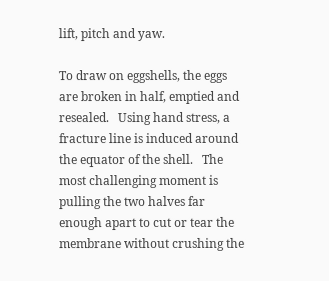lift, pitch and yaw.

To draw on eggshells, the eggs are broken in half, emptied and resealed.   Using hand stress, a fracture line is induced around the equator of the shell.   The most challenging moment is pulling the two halves far enough apart to cut or tear the membrane without crushing the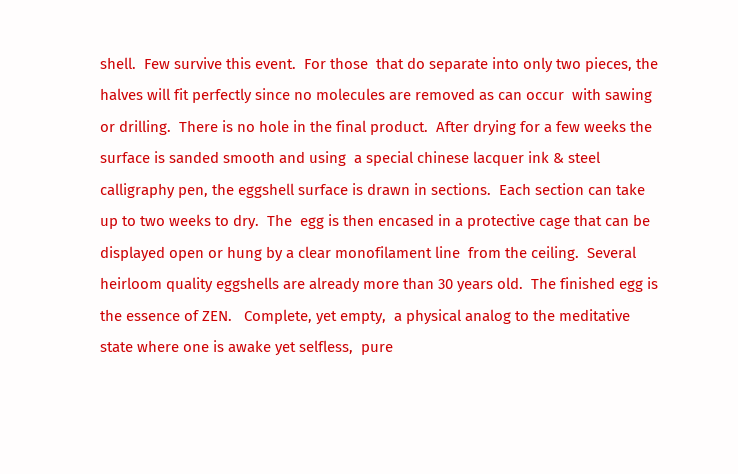shell.  Few survive this event.  For those  that do separate into only two pieces, the halves will fit perfectly since no molecules are removed as can occur  with sawing or drilling.  There is no hole in the final product.  After drying for a few weeks the surface is sanded smooth and using  a special chinese lacquer ink & steel calligraphy pen, the eggshell surface is drawn in sections.  Each section can take up to two weeks to dry.  The  egg is then encased in a protective cage that can be displayed open or hung by a clear monofilament line  from the ceiling.  Several heirloom quality eggshells are already more than 30 years old.  The finished egg is the essence of ZEN.   Complete, yet empty,  a physical analog to the meditative state where one is awake yet selfless,  pure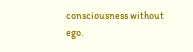consciousness without ego.